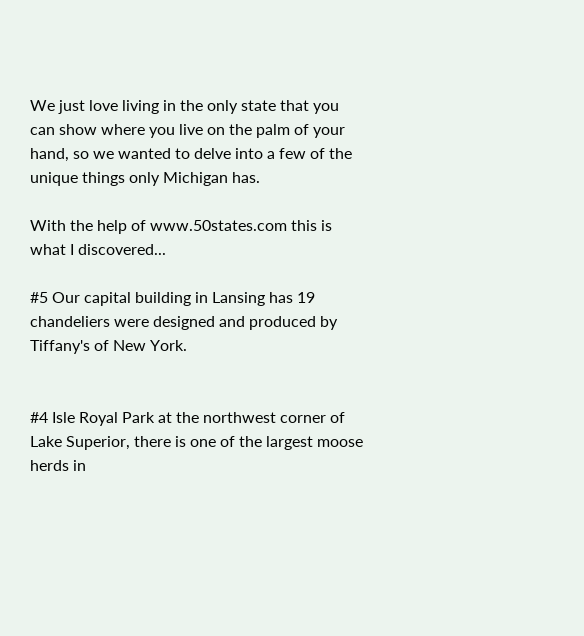We just love living in the only state that you can show where you live on the palm of your hand, so we wanted to delve into a few of the unique things only Michigan has.

With the help of www.50states.com this is what I discovered...

#5 Our capital building in Lansing has 19 chandeliers were designed and produced by Tiffany's of New York.


#4 Isle Royal Park at the northwest corner of Lake Superior, there is one of the largest moose herds in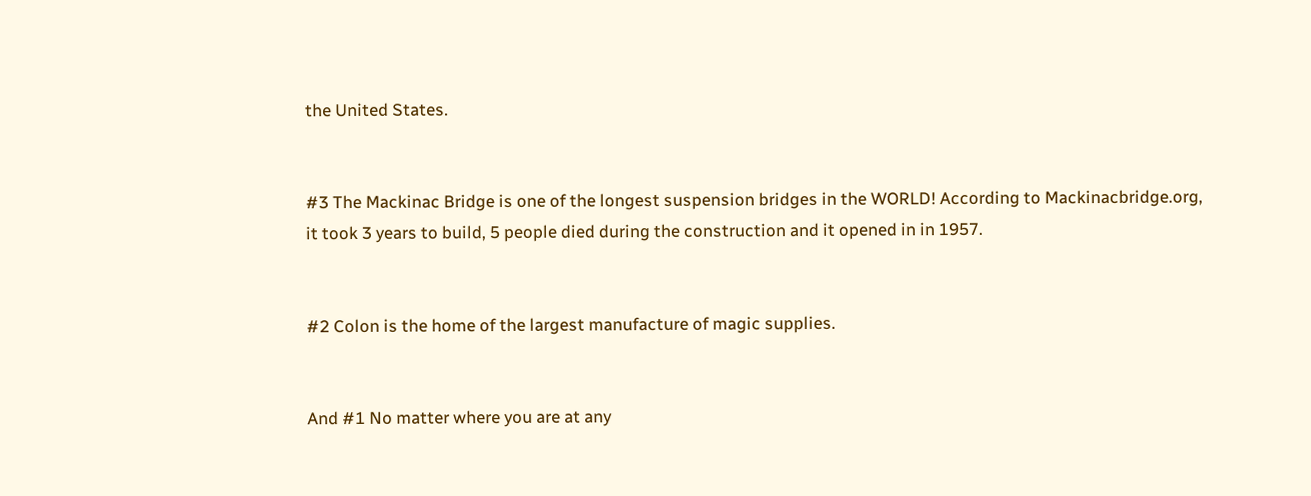the United States.


#3 The Mackinac Bridge is one of the longest suspension bridges in the WORLD! According to Mackinacbridge.org, it took 3 years to build, 5 people died during the construction and it opened in in 1957.


#2 Colon is the home of the largest manufacture of magic supplies.


And #1 No matter where you are at any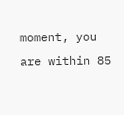moment, you are within 85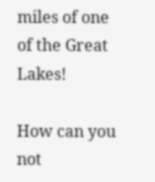miles of one of the Great Lakes!

How can you not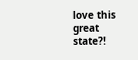love this great state?!